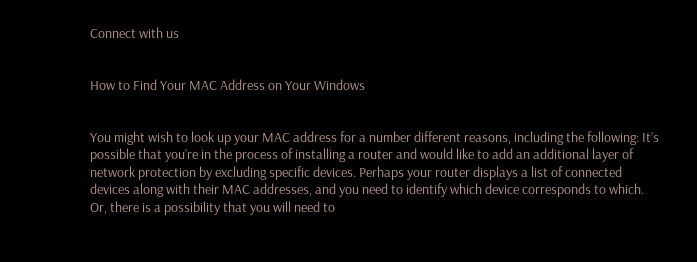Connect with us


How to Find Your MAC Address on Your Windows


You might wish to look up your MAC address for a number different reasons, including the following: It’s possible that you’re in the process of installing a router and would like to add an additional layer of network protection by excluding specific devices. Perhaps your router displays a list of connected devices along with their MAC addresses, and you need to identify which device corresponds to which. Or, there is a possibility that you will need to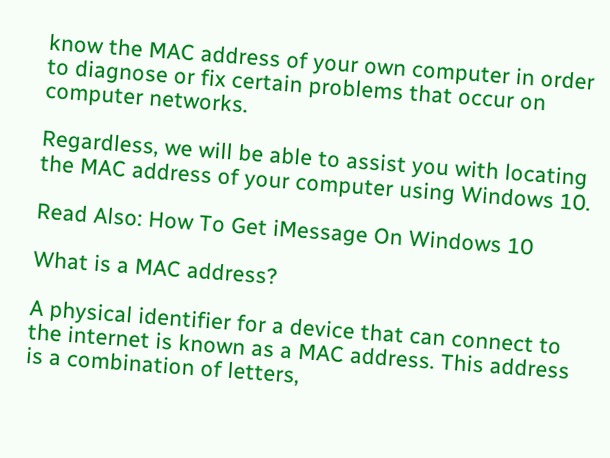know the MAC address of your own computer in order to diagnose or fix certain problems that occur on computer networks.

Regardless, we will be able to assist you with locating the MAC address of your computer using Windows 10.

Read Also: How To Get iMessage On Windows 10

What is a MAC address?

A physical identifier for a device that can connect to the internet is known as a MAC address. This address is a combination of letters,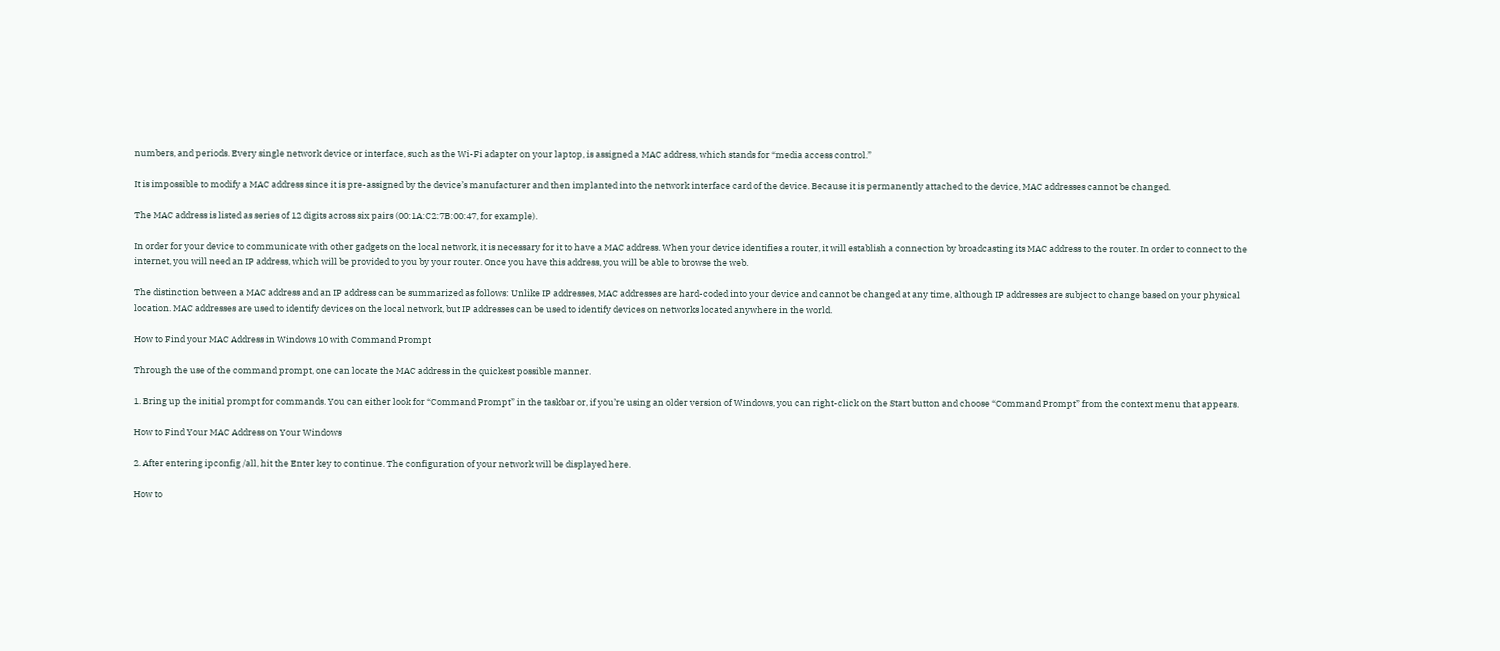numbers, and periods. Every single network device or interface, such as the Wi-Fi adapter on your laptop, is assigned a MAC address, which stands for “media access control.”

It is impossible to modify a MAC address since it is pre-assigned by the device’s manufacturer and then implanted into the network interface card of the device. Because it is permanently attached to the device, MAC addresses cannot be changed.

The MAC address is listed as series of 12 digits across six pairs (00:1A:C2:7B:00:47, for example).

In order for your device to communicate with other gadgets on the local network, it is necessary for it to have a MAC address. When your device identifies a router, it will establish a connection by broadcasting its MAC address to the router. In order to connect to the internet, you will need an IP address, which will be provided to you by your router. Once you have this address, you will be able to browse the web.

The distinction between a MAC address and an IP address can be summarized as follows: Unlike IP addresses, MAC addresses are hard-coded into your device and cannot be changed at any time, although IP addresses are subject to change based on your physical location. MAC addresses are used to identify devices on the local network, but IP addresses can be used to identify devices on networks located anywhere in the world.

How to Find your MAC Address in Windows 10 with Command Prompt

Through the use of the command prompt, one can locate the MAC address in the quickest possible manner.

1. Bring up the initial prompt for commands. You can either look for “Command Prompt” in the taskbar or, if you’re using an older version of Windows, you can right-click on the Start button and choose “Command Prompt” from the context menu that appears.

How to Find Your MAC Address on Your Windows

2. After entering ipconfig /all, hit the Enter key to continue. The configuration of your network will be displayed here.

How to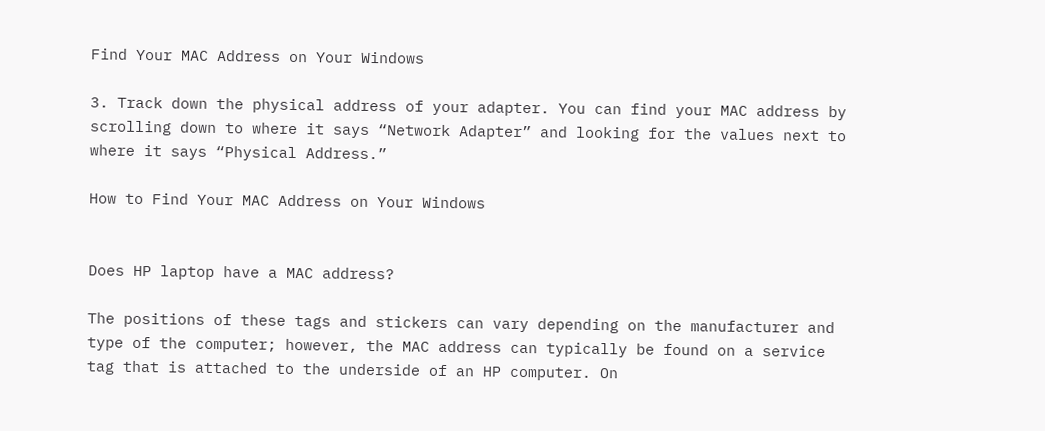Find Your MAC Address on Your Windows

3. Track down the physical address of your adapter. You can find your MAC address by scrolling down to where it says “Network Adapter” and looking for the values next to where it says “Physical Address.”

How to Find Your MAC Address on Your Windows


Does HP laptop have a MAC address?

The positions of these tags and stickers can vary depending on the manufacturer and type of the computer; however, the MAC address can typically be found on a service tag that is attached to the underside of an HP computer. On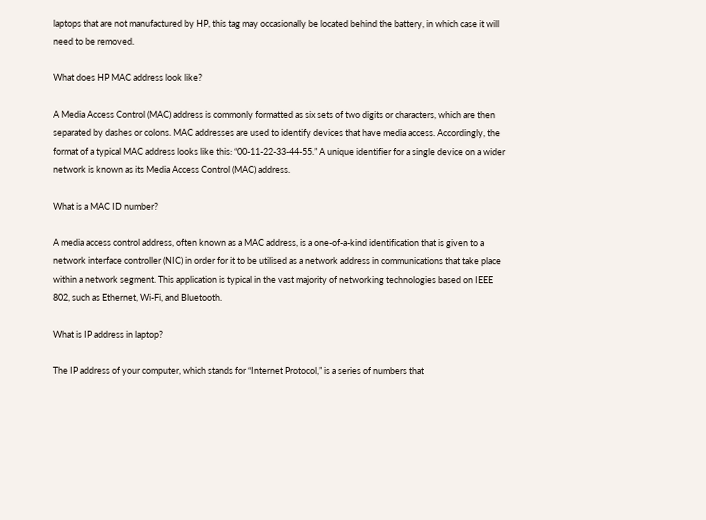laptops that are not manufactured by HP, this tag may occasionally be located behind the battery, in which case it will need to be removed.

What does HP MAC address look like?

A Media Access Control (MAC) address is commonly formatted as six sets of two digits or characters, which are then separated by dashes or colons. MAC addresses are used to identify devices that have media access. Accordingly, the format of a typical MAC address looks like this: “00-11-22-33-44-55.” A unique identifier for a single device on a wider network is known as its Media Access Control (MAC) address.

What is a MAC ID number?

A media access control address, often known as a MAC address, is a one-of-a-kind identification that is given to a network interface controller (NIC) in order for it to be utilised as a network address in communications that take place within a network segment. This application is typical in the vast majority of networking technologies based on IEEE 802, such as Ethernet, Wi-Fi, and Bluetooth.

What is IP address in laptop?

The IP address of your computer, which stands for “Internet Protocol,” is a series of numbers that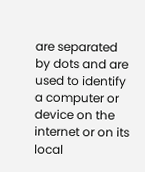are separated by dots and are used to identify a computer or device on the internet or on its local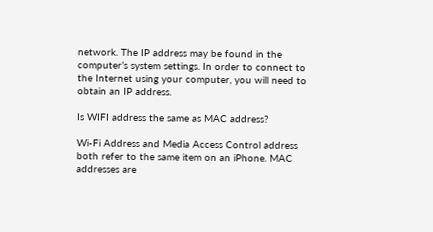network. The IP address may be found in the computer’s system settings. In order to connect to the Internet using your computer, you will need to obtain an IP address.

Is WIFI address the same as MAC address?

Wi-Fi Address and Media Access Control address both refer to the same item on an iPhone. MAC addresses are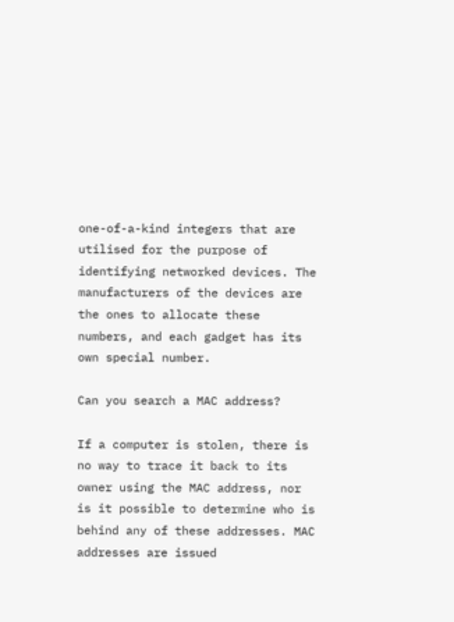one-of-a-kind integers that are utilised for the purpose of identifying networked devices. The manufacturers of the devices are the ones to allocate these numbers, and each gadget has its own special number.

Can you search a MAC address?

If a computer is stolen, there is no way to trace it back to its owner using the MAC address, nor is it possible to determine who is behind any of these addresses. MAC addresses are issued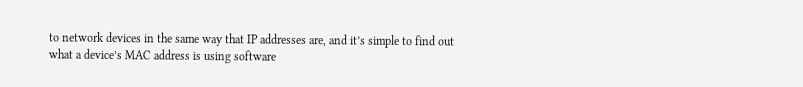to network devices in the same way that IP addresses are, and it’s simple to find out what a device’s MAC address is using software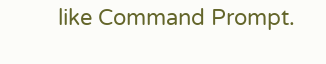like Command Prompt.